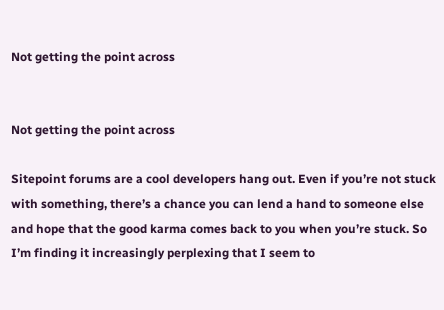Not getting the point across


Not getting the point across

Sitepoint forums are a cool developers hang out. Even if you’re not stuck with something, there’s a chance you can lend a hand to someone else and hope that the good karma comes back to you when you’re stuck. So I’m finding it increasingly perplexing that I seem to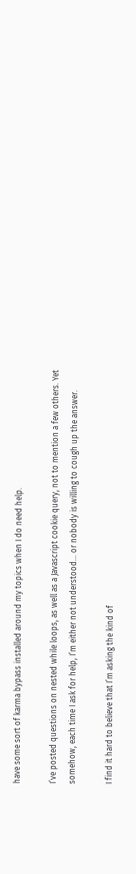have some sort of karma bypass installed around my topics when I do need help.

I’ve posted questions on nested while loops, as well as a Javascript cookie query, not to mention a few others. Yet somehow, each time I ask for help, I’m either not understood… or nobody is willing to cough up the answer.

I find it hard to believe that I’m asking the kind of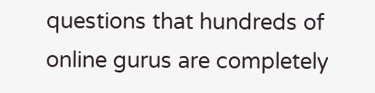questions that hundreds of online gurus are completely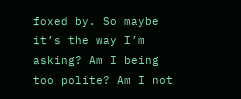foxed by. So maybe it’s the way I’m asking? Am I being too polite? Am I not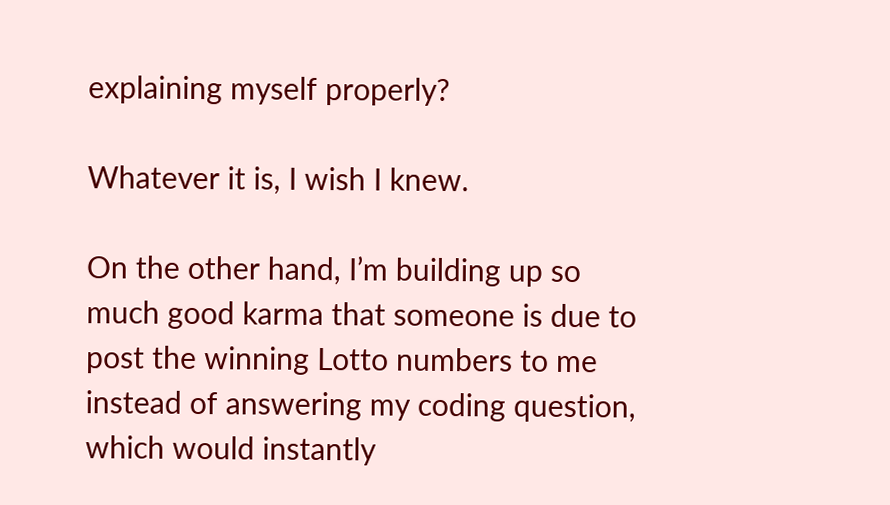explaining myself properly?

Whatever it is, I wish I knew.

On the other hand, I’m building up so much good karma that someone is due to post the winning Lotto numbers to me instead of answering my coding question, which would instantly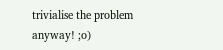trivialise the problem anyway! ;o)